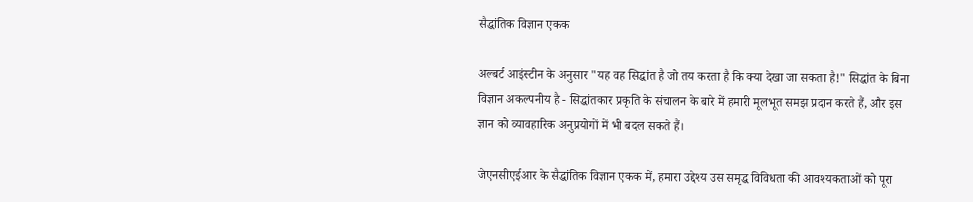सैद्धांतिक विज्ञान एकक

अल्बर्ट आइंस्टीन के अनुसार "यह वह सिद्धांत है जो तय करता है कि क्या देखा जा सकता है!" सिद्धांत के बिना विज्ञान अकल्पनीय है - सिद्धांतकार प्रकृति के संचालन के बारे में हमारी मूलभूत समझ प्रदान करते हैं, और इस ज्ञान को व्यावहारिक अनुप्रयोगों में भी बदल सकते हैं।

जेएनसीएईआर के सैद्धांतिक विज्ञान एकक में, हमारा उद्देश्य उस समृद्ध विविधता की आवश्यकताओं को पूरा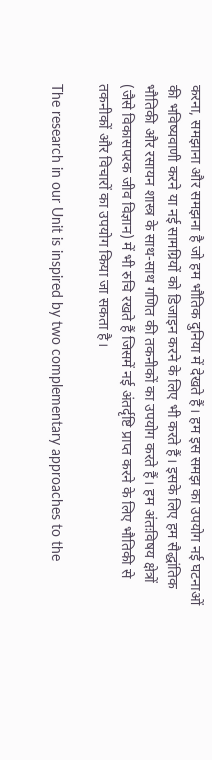करना, समझाना और समझना है जो हम भौतिक दुनिया में देखते हैं। हम इस समझ का उपयोग नई घटनाओं की भविष्यवाणी करने या नई सामग्रियों को डिजाइन करने के लिए भी करते हैं। इसके लिए हम सैद्धांतिक भौतिकी और रसायन शास्त्र के साथ-साथ गणित की तकनीकों का उपयोग करते हैं। हम अंतःविषय क्षेत्रों (जैसे विकासपरक जीव विज्ञान) में भी रुचि रखते हैं जिसमें नई अंतर्दृष्टि प्राप्त करने के लिए भौतिकी से तकनीकों और विचारों का उपयोग किया जा सकता है।

The research in our Unit is inspired by two complementary approaches to the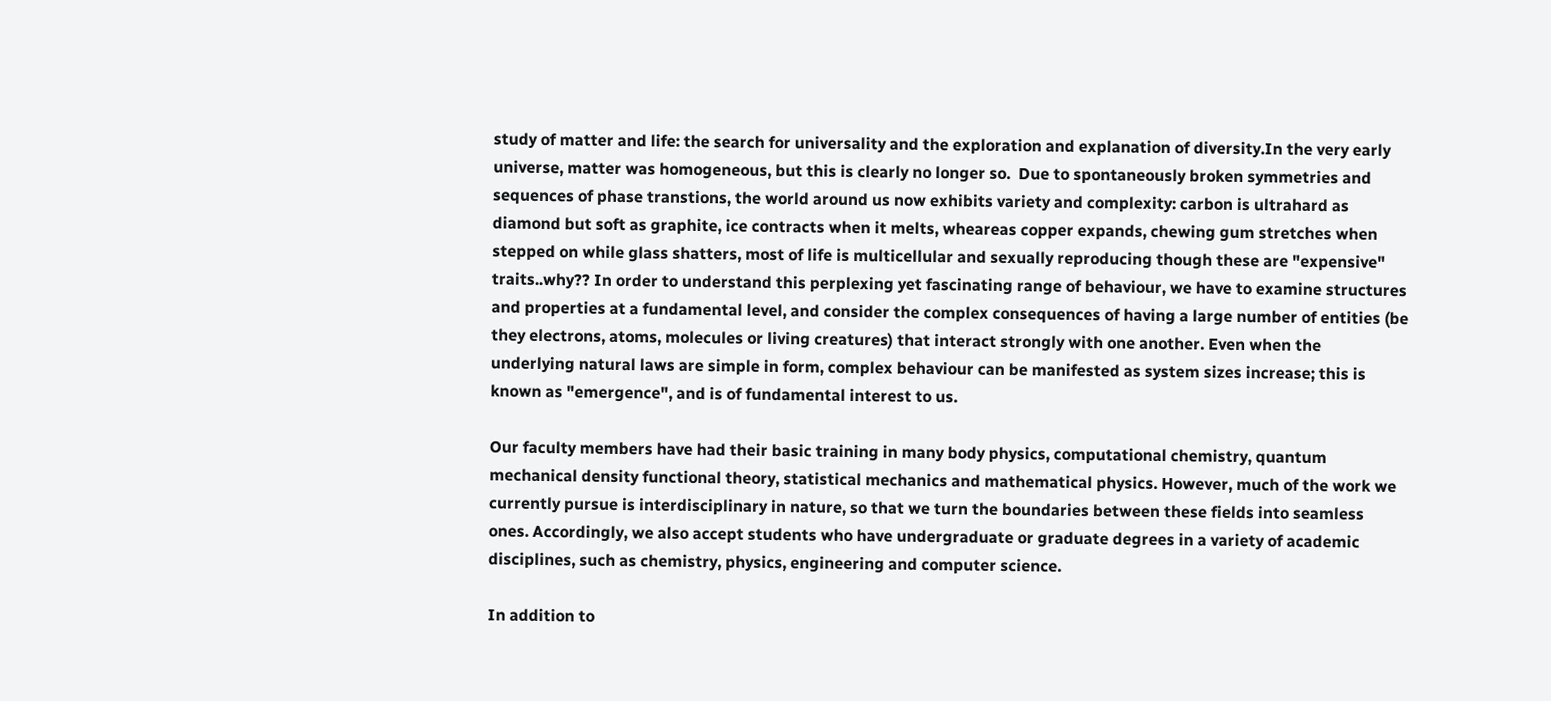study of matter and life: the search for universality and the exploration and explanation of diversity.In the very early universe, matter was homogeneous, but this is clearly no longer so.  Due to spontaneously broken symmetries and sequences of phase transtions, the world around us now exhibits variety and complexity: carbon is ultrahard as diamond but soft as graphite, ice contracts when it melts, wheareas copper expands, chewing gum stretches when stepped on while glass shatters, most of life is multicellular and sexually reproducing though these are "expensive" traits..why?? In order to understand this perplexing yet fascinating range of behaviour, we have to examine structures and properties at a fundamental level, and consider the complex consequences of having a large number of entities (be they electrons, atoms, molecules or living creatures) that interact strongly with one another. Even when the underlying natural laws are simple in form, complex behaviour can be manifested as system sizes increase; this is known as "emergence", and is of fundamental interest to us.

Our faculty members have had their basic training in many body physics, computational chemistry, quantum mechanical density functional theory, statistical mechanics and mathematical physics. However, much of the work we currently pursue is interdisciplinary in nature, so that we turn the boundaries between these fields into seamless ones. Accordingly, we also accept students who have undergraduate or graduate degrees in a variety of academic disciplines, such as chemistry, physics, engineering and computer science.

In addition to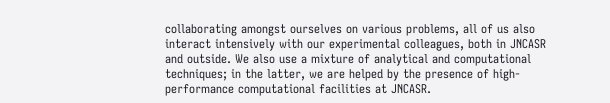collaborating amongst ourselves on various problems, all of us also interact intensively with our experimental colleagues, both in JNCASR and outside. We also use a mixture of analytical and computational techniques; in the latter, we are helped by the presence of high-performance computational facilities at JNCASR.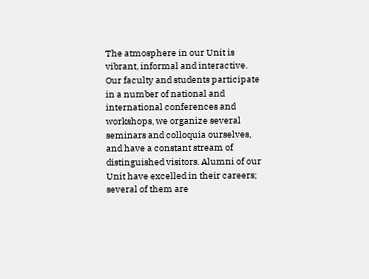The atmosphere in our Unit is vibrant, informal and interactive. Our faculty and students participate in a number of national and international conferences and workshops, we organize several seminars and colloquia ourselves, and have a constant stream of distinguished visitors. Alumni of our Unit have excelled in their careers; several of them are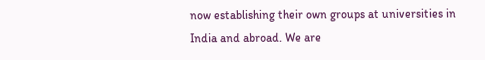now establishing their own groups at universities in India and abroad. We are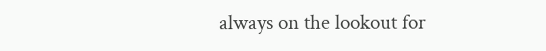always on the lookout for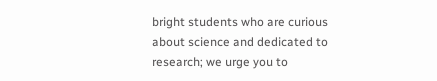bright students who are curious about science and dedicated to research; we urge you to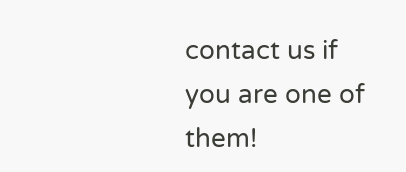contact us if you are one of them!